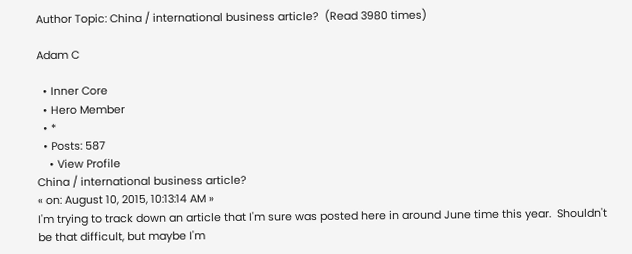Author Topic: China / international business article?  (Read 3980 times)

Adam C

  • Inner Core
  • Hero Member
  • *
  • Posts: 587
    • View Profile
China / international business article?
« on: August 10, 2015, 10:13:14 AM »
I'm trying to track down an article that I'm sure was posted here in around June time this year.  Shouldn't be that difficult, but maybe I'm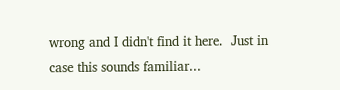wrong and I didn't find it here.  Just in case this sounds familiar...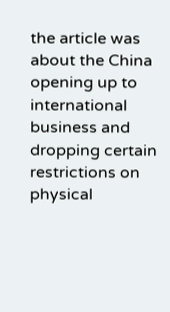the article was about the China opening up to international business and dropping certain restrictions on physical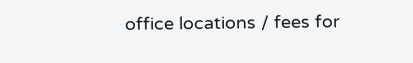office locations / fees for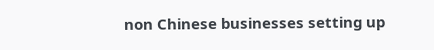non Chinese businesses setting up